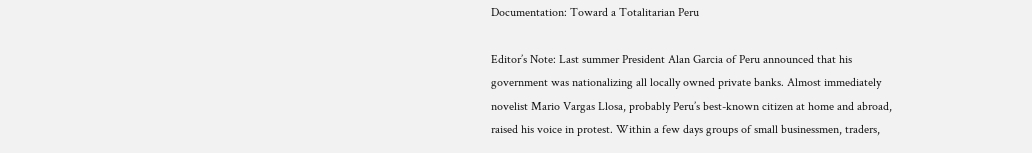Documentation: Toward a Totalitarian Peru

Editor’s Note: Last summer President Alan Garcia of Peru announced that his government was nationalizing all locally owned private banks. Almost immediately novelist Mario Vargas Llosa, probably Peru’s best-known citizen at home and abroad, raised his voice in protest. Within a few days groups of small businessmen, traders,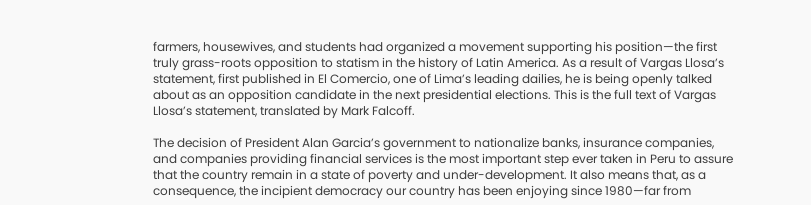farmers, housewives, and students had organized a movement supporting his position—the first truly grass-roots opposition to statism in the history of Latin America. As a result of Vargas Llosa’s statement, first published in El Comercio, one of Lima’s leading dailies, he is being openly talked about as an opposition candidate in the next presidential elections. This is the full text of Vargas Llosa’s statement, translated by Mark Falcoff.

The decision of President Alan Garcia’s government to nationalize banks, insurance companies, and companies providing financial services is the most important step ever taken in Peru to assure that the country remain in a state of poverty and under-development. It also means that, as a consequence, the incipient democracy our country has been enjoying since 1980—far from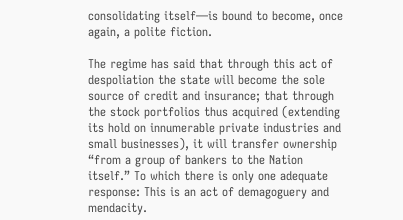consolidating itself—is bound to become, once again, a polite fiction.

The regime has said that through this act of despoliation the state will become the sole source of credit and insurance; that through the stock portfolios thus acquired (extending its hold on innumerable private industries and small businesses), it will transfer ownership “from a group of bankers to the Nation itself.” To which there is only one adequate response: This is an act of demagoguery and mendacity.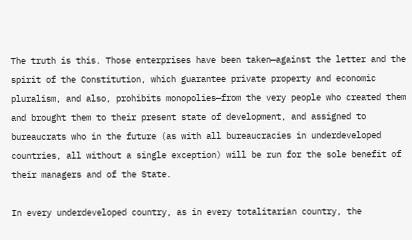The truth is this. Those enterprises have been taken—against the letter and the spirit of the Constitution, which guarantee private property and economic pluralism, and also, prohibits monopolies—from the very people who created them and brought them to their present state of development, and assigned to bureaucrats who in the future (as with all bureaucracies in underdeveloped countries, all without a single exception) will be run for the sole benefit of their managers and of the State.

In every underdeveloped country, as in every totalitarian country, the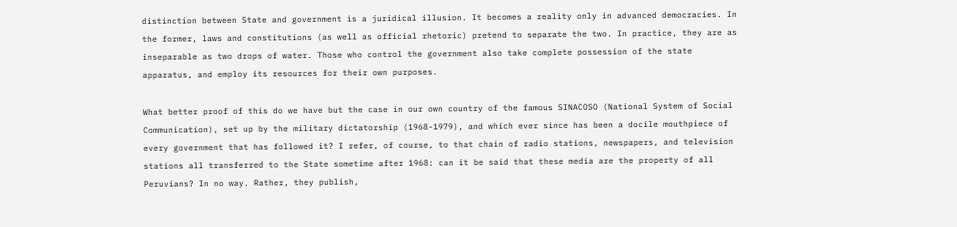distinction between State and government is a juridical illusion. It becomes a reality only in advanced democracies. In the former, laws and constitutions (as well as official rhetoric) pretend to separate the two. In practice, they are as inseparable as two drops of water. Those who control the government also take complete possession of the state apparatus, and employ its resources for their own purposes.

What better proof of this do we have but the case in our own country of the famous SINACOSO (National System of Social Communication), set up by the military dictatorship (1968-1979), and which ever since has been a docile mouthpiece of every government that has followed it? I refer, of course, to that chain of radio stations, newspapers, and television stations all transferred to the State sometime after 1968: can it be said that these media are the property of all Peruvians? In no way. Rather, they publish,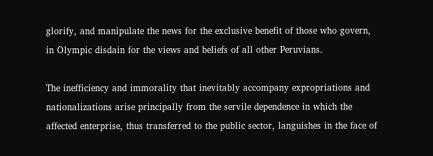glorify, and manipulate the news for the exclusive benefit of those who govern, in Olympic disdain for the views and beliefs of all other Peruvians.

The inefficiency and immorality that inevitably accompany expropriations and nationalizations arise principally from the servile dependence in which the affected enterprise, thus transferred to the public sector, languishes in the face of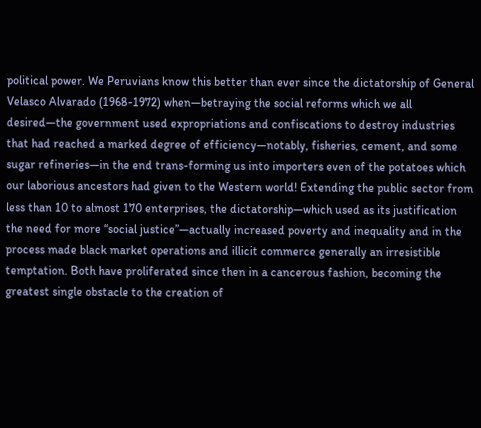political power. We Peruvians know this better than ever since the dictatorship of General Velasco Alvarado (1968-1972) when—betraying the social reforms which we all desired—the government used expropriations and confiscations to destroy industries that had reached a marked degree of efficiency—notably, fisheries, cement, and some sugar refineries—in the end trans-forming us into importers even of the potatoes which our laborious ancestors had given to the Western world! Extending the public sector from less than 10 to almost 170 enterprises, the dictatorship—which used as its justification the need for more “social justice”—actually increased poverty and inequality and in the process made black market operations and illicit commerce generally an irresistible temptation. Both have proliferated since then in a cancerous fashion, becoming the greatest single obstacle to the creation of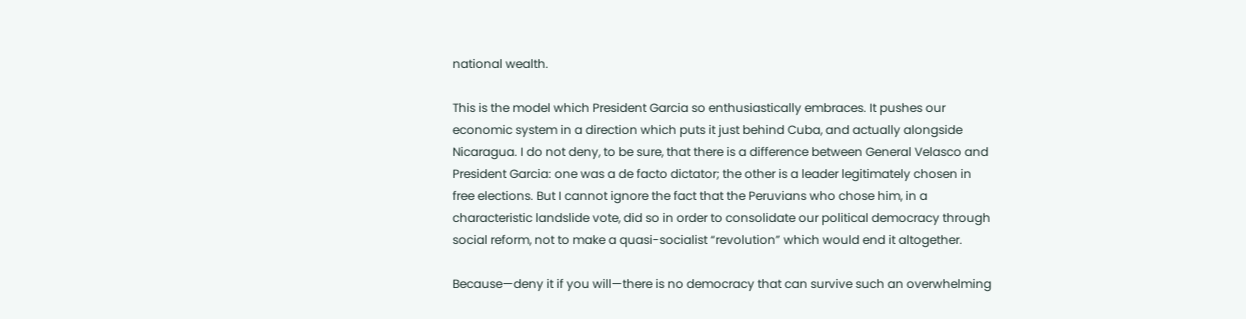national wealth.

This is the model which President Garcia so enthusiastically embraces. It pushes our economic system in a direction which puts it just behind Cuba, and actually alongside Nicaragua. I do not deny, to be sure, that there is a difference between General Velasco and President Garcia: one was a de facto dictator; the other is a leader legitimately chosen in free elections. But I cannot ignore the fact that the Peruvians who chose him, in a characteristic landslide vote, did so in order to consolidate our political democracy through social reform, not to make a quasi-socialist “revolution” which would end it altogether.

Because—deny it if you will—there is no democracy that can survive such an overwhelming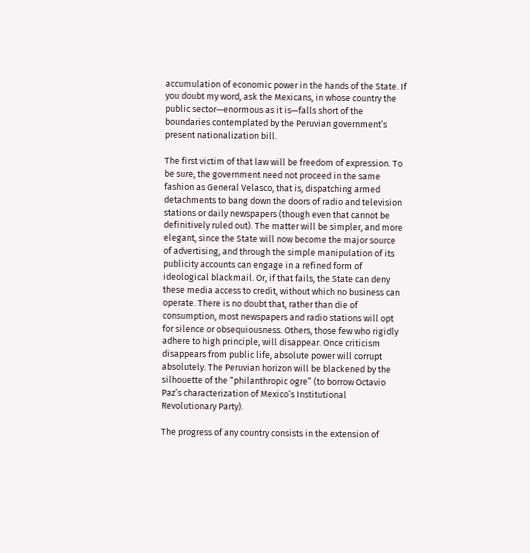accumulation of economic power in the hands of the State. If you doubt my word, ask the Mexicans, in whose country the public sector—enormous as it is—falls short of the boundaries contemplated by the Peruvian government’s present nationalization bill.

The first victim of that law will be freedom of expression. To be sure, the government need not proceed in the same fashion as General Velasco, that is, dispatching armed detachments to bang down the doors of radio and television stations or daily newspapers (though even that cannot be definitively ruled out). The matter will be simpler, and more elegant, since the State will now become the major source of advertising, and through the simple manipulation of its publicity accounts can engage in a refined form of ideological blackmail. Or, if that fails, the State can deny these media access to credit, without which no business can operate. There is no doubt that, rather than die of consumption, most newspapers and radio stations will opt for silence or obsequiousness. Others, those few who rigidly adhere to high principle, will disappear. Once criticism disappears from public life, absolute power will corrupt absolutely. The Peruvian horizon will be blackened by the silhouette of the “philanthropic ogre” (to borrow Octavio Paz’s characterization of Mexico’s Institutional Revolutionary Party).

The progress of any country consists in the extension of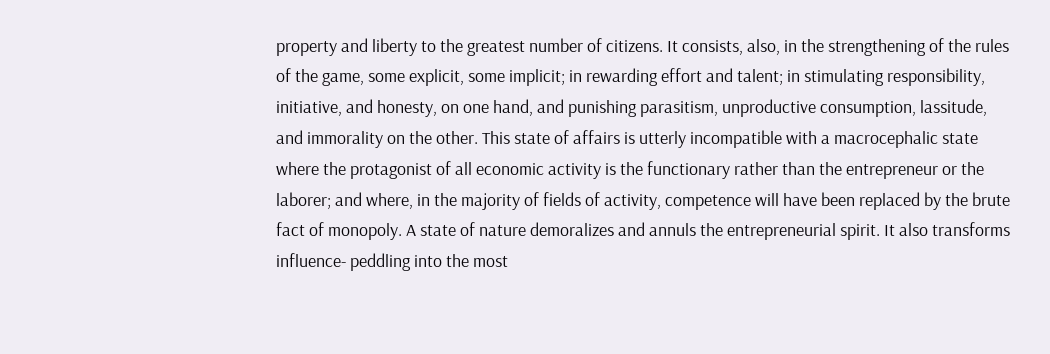property and liberty to the greatest number of citizens. It consists, also, in the strengthening of the rules of the game, some explicit, some implicit; in rewarding effort and talent; in stimulating responsibility, initiative, and honesty, on one hand, and punishing parasitism, unproductive consumption, lassitude, and immorality on the other. This state of affairs is utterly incompatible with a macrocephalic state where the protagonist of all economic activity is the functionary rather than the entrepreneur or the laborer; and where, in the majority of fields of activity, competence will have been replaced by the brute fact of monopoly. A state of nature demoralizes and annuls the entrepreneurial spirit. It also transforms influence- peddling into the most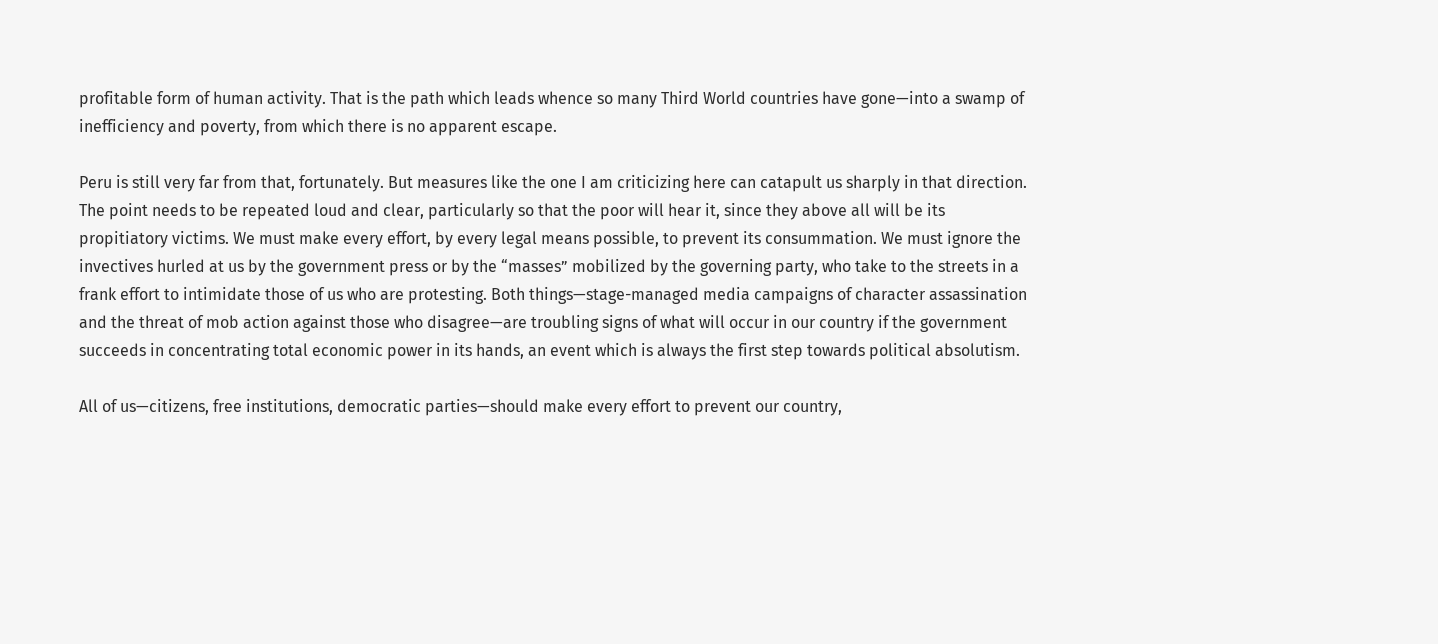profitable form of human activity. That is the path which leads whence so many Third World countries have gone—into a swamp of inefficiency and poverty, from which there is no apparent escape.

Peru is still very far from that, fortunately. But measures like the one I am criticizing here can catapult us sharply in that direction. The point needs to be repeated loud and clear, particularly so that the poor will hear it, since they above all will be its propitiatory victims. We must make every effort, by every legal means possible, to prevent its consummation. We must ignore the invectives hurled at us by the government press or by the “masses” mobilized by the governing party, who take to the streets in a frank effort to intimidate those of us who are protesting. Both things—stage-managed media campaigns of character assassination and the threat of mob action against those who disagree—are troubling signs of what will occur in our country if the government succeeds in concentrating total economic power in its hands, an event which is always the first step towards political absolutism.

All of us—citizens, free institutions, democratic parties—should make every effort to prevent our country,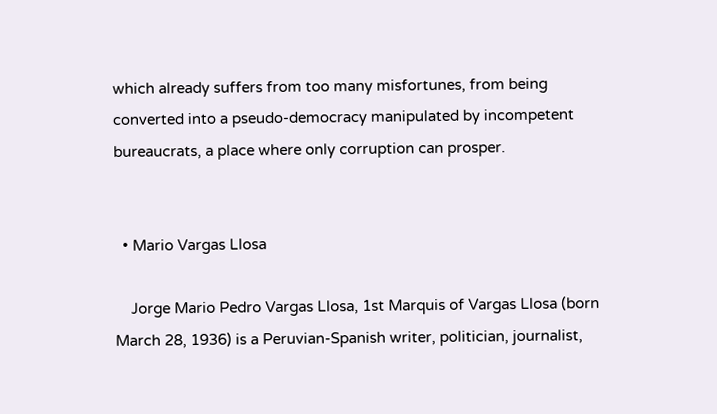which already suffers from too many misfortunes, from being converted into a pseudo-democracy manipulated by incompetent bureaucrats, a place where only corruption can prosper.


  • Mario Vargas Llosa

    Jorge Mario Pedro Vargas Llosa, 1st Marquis of Vargas Llosa (born March 28, 1936) is a Peruvian-Spanish writer, politician, journalist,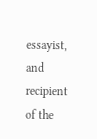essayist, and recipient of the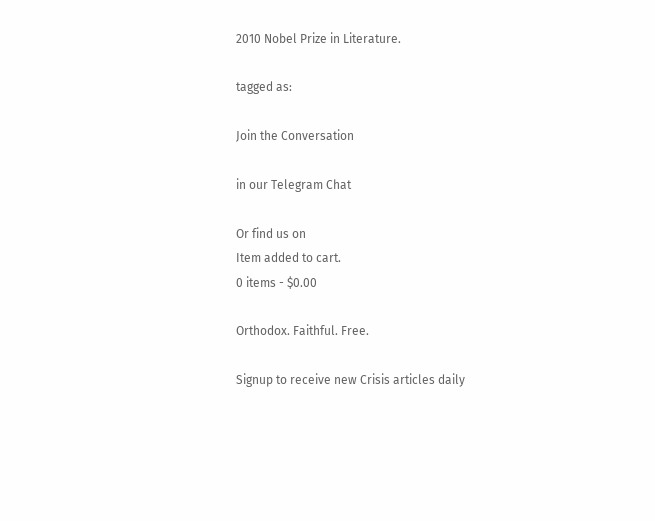2010 Nobel Prize in Literature.

tagged as:

Join the Conversation

in our Telegram Chat

Or find us on
Item added to cart.
0 items - $0.00

Orthodox. Faithful. Free.

Signup to receive new Crisis articles daily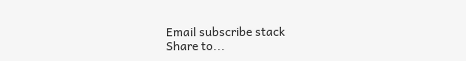Email subscribe stack
Share to...